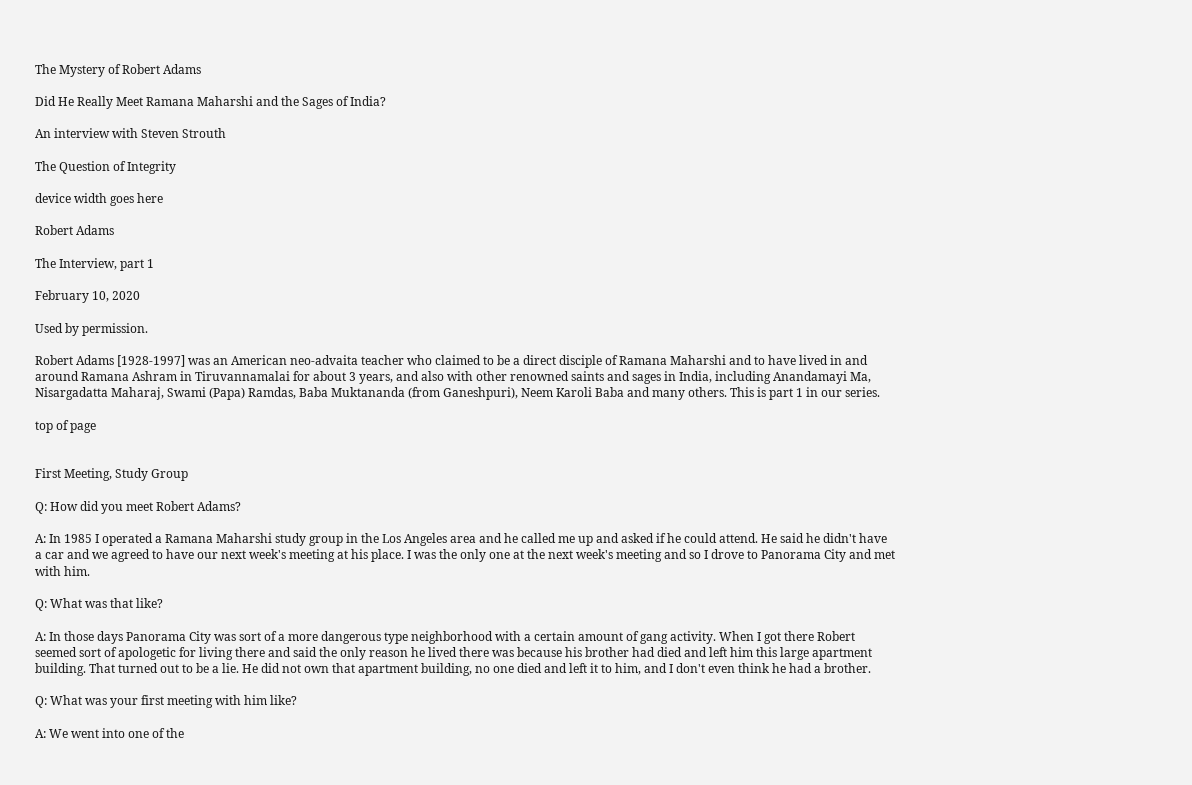The Mystery of Robert Adams

Did He Really Meet Ramana Maharshi and the Sages of India?

An interview with Steven Strouth

The Question of Integrity

device width goes here

Robert Adams

The Interview, part 1

February 10, 2020

Used by permission.

Robert Adams [1928-1997] was an American neo-advaita teacher who claimed to be a direct disciple of Ramana Maharshi and to have lived in and around Ramana Ashram in Tiruvannamalai for about 3 years, and also with other renowned saints and sages in India, including Anandamayi Ma, Nisargadatta Maharaj, Swami (Papa) Ramdas, Baba Muktananda (from Ganeshpuri), Neem Karoli Baba and many others. This is part 1 in our series.

top of page


First Meeting, Study Group

Q: How did you meet Robert Adams?

A: In 1985 I operated a Ramana Maharshi study group in the Los Angeles area and he called me up and asked if he could attend. He said he didn't have a car and we agreed to have our next week's meeting at his place. I was the only one at the next week's meeting and so I drove to Panorama City and met with him.

Q: What was that like?

A: In those days Panorama City was sort of a more dangerous type neighborhood with a certain amount of gang activity. When I got there Robert seemed sort of apologetic for living there and said the only reason he lived there was because his brother had died and left him this large apartment building. That turned out to be a lie. He did not own that apartment building, no one died and left it to him, and I don't even think he had a brother.

Q: What was your first meeting with him like?

A: We went into one of the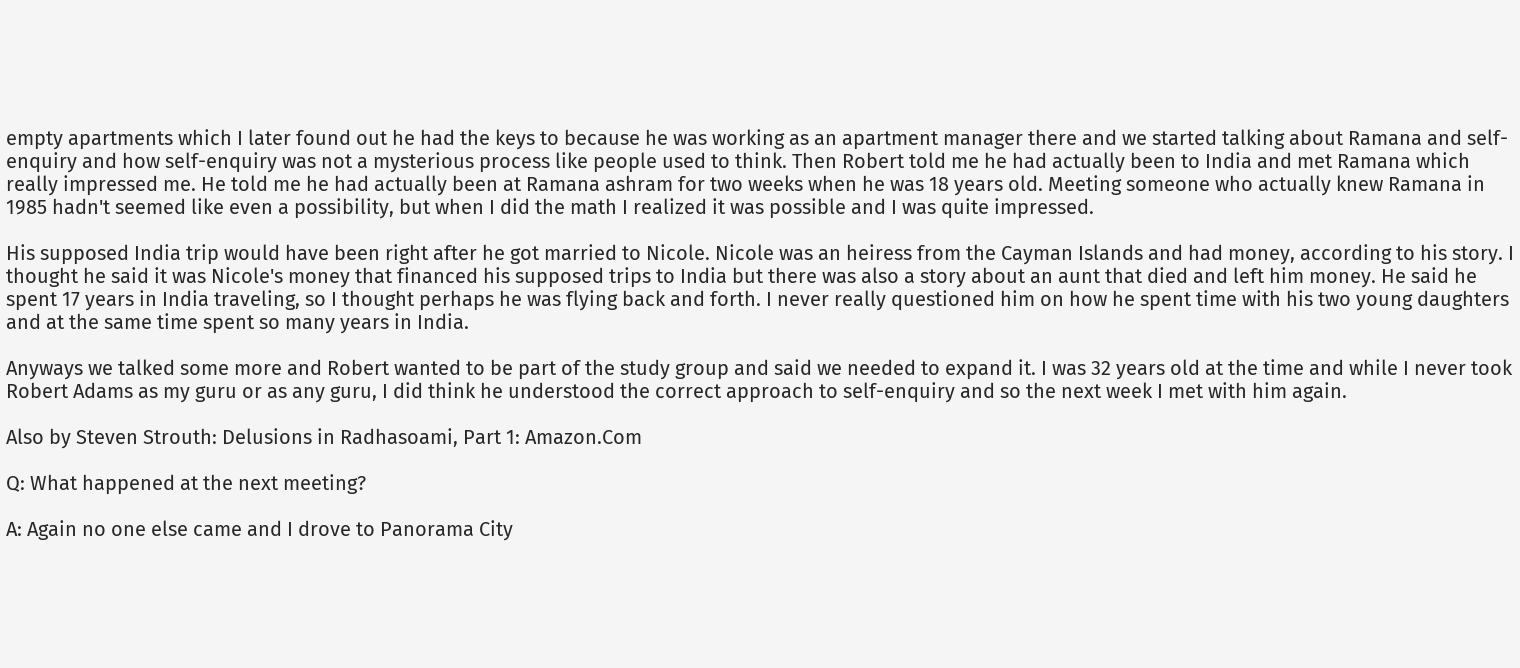empty apartments which I later found out he had the keys to because he was working as an apartment manager there and we started talking about Ramana and self-enquiry and how self-enquiry was not a mysterious process like people used to think. Then Robert told me he had actually been to India and met Ramana which really impressed me. He told me he had actually been at Ramana ashram for two weeks when he was 18 years old. Meeting someone who actually knew Ramana in 1985 hadn't seemed like even a possibility, but when I did the math I realized it was possible and I was quite impressed.

His supposed India trip would have been right after he got married to Nicole. Nicole was an heiress from the Cayman Islands and had money, according to his story. I thought he said it was Nicole's money that financed his supposed trips to India but there was also a story about an aunt that died and left him money. He said he spent 17 years in India traveling, so I thought perhaps he was flying back and forth. I never really questioned him on how he spent time with his two young daughters and at the same time spent so many years in India.

Anyways we talked some more and Robert wanted to be part of the study group and said we needed to expand it. I was 32 years old at the time and while I never took Robert Adams as my guru or as any guru, I did think he understood the correct approach to self-enquiry and so the next week I met with him again.

Also by Steven Strouth: Delusions in Radhasoami, Part 1: Amazon.Com

Q: What happened at the next meeting?

A: Again no one else came and I drove to Panorama City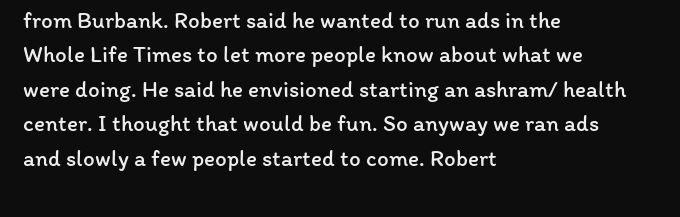from Burbank. Robert said he wanted to run ads in the Whole Life Times to let more people know about what we were doing. He said he envisioned starting an ashram/ health center. I thought that would be fun. So anyway we ran ads and slowly a few people started to come. Robert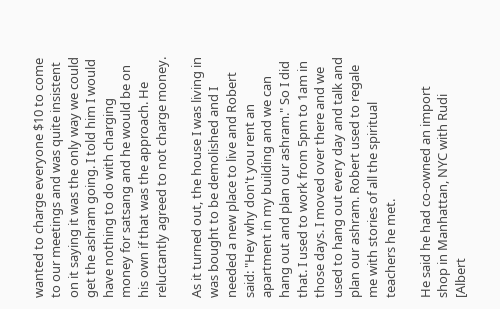wanted to charge everyone $10 to come to our meetings and was quite insistent on it saying it was the only way we could get the ashram going. I told him I would have nothing to do with charging money for satsang and he would be on his own if that was the approach. He reluctantly agreed to not charge money.

As it turned out, the house I was living in was bought to be demolished and I needed a new place to live and Robert said: "Hey why don't you rent an apartment in my building and we can hang out and plan our ashram." So I did that. I used to work from 5pm to 1am in those days. I moved over there and we used to hang out every day and talk and plan our ashram. Robert used to regale me with stories of all the spiritual teachers he met.

He said he had co-owned an import shop in Manhattan, NYC with Rudi [Albert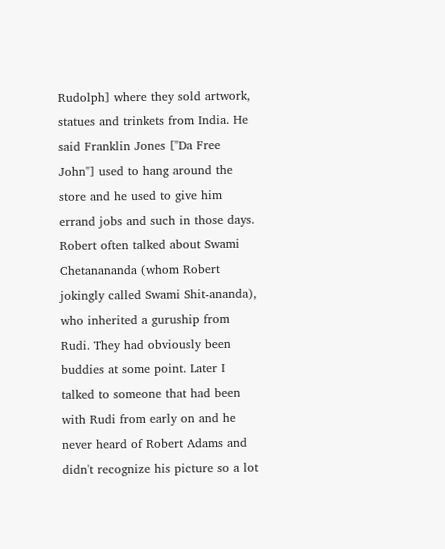Rudolph] where they sold artwork, statues and trinkets from India. He said Franklin Jones ["Da Free John"] used to hang around the store and he used to give him errand jobs and such in those days. Robert often talked about Swami Chetanananda (whom Robert jokingly called Swami Shit-ananda), who inherited a guruship from Rudi. They had obviously been buddies at some point. Later I talked to someone that had been with Rudi from early on and he never heard of Robert Adams and didn't recognize his picture so a lot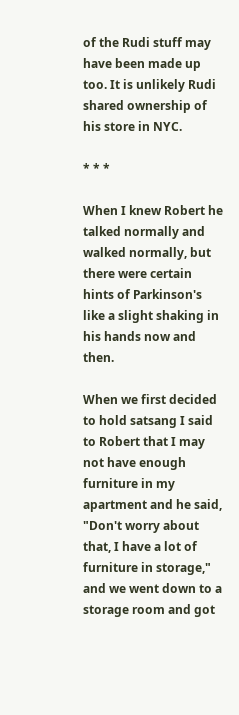of the Rudi stuff may have been made up too. It is unlikely Rudi shared ownership of his store in NYC.

* * *

When I knew Robert he talked normally and walked normally, but there were certain hints of Parkinson's like a slight shaking in his hands now and then.

When we first decided to hold satsang I said to Robert that I may not have enough furniture in my apartment and he said, "Don't worry about that, I have a lot of furniture in storage," and we went down to a storage room and got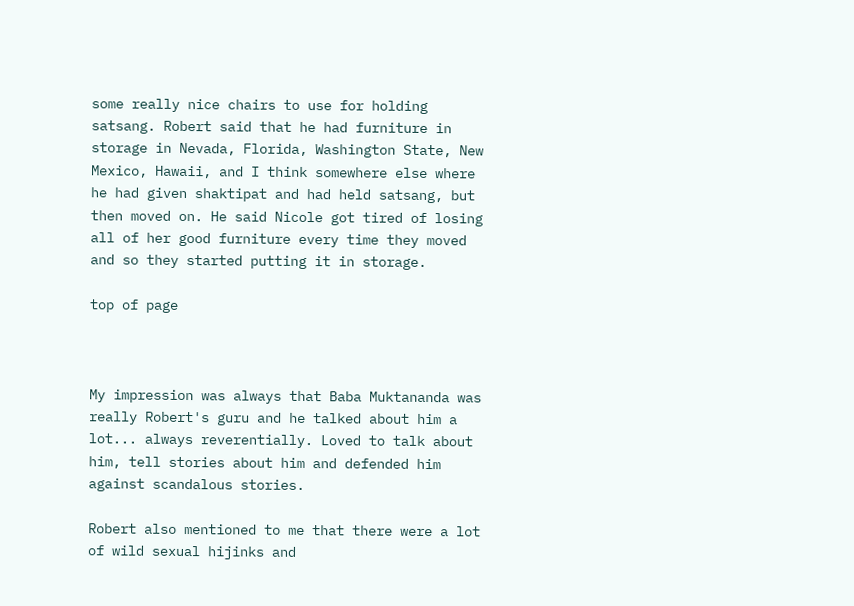some really nice chairs to use for holding satsang. Robert said that he had furniture in storage in Nevada, Florida, Washington State, New Mexico, Hawaii, and I think somewhere else where he had given shaktipat and had held satsang, but then moved on. He said Nicole got tired of losing all of her good furniture every time they moved and so they started putting it in storage.

top of page



My impression was always that Baba Muktananda was really Robert's guru and he talked about him a lot... always reverentially. Loved to talk about him, tell stories about him and defended him against scandalous stories.

Robert also mentioned to me that there were a lot of wild sexual hijinks and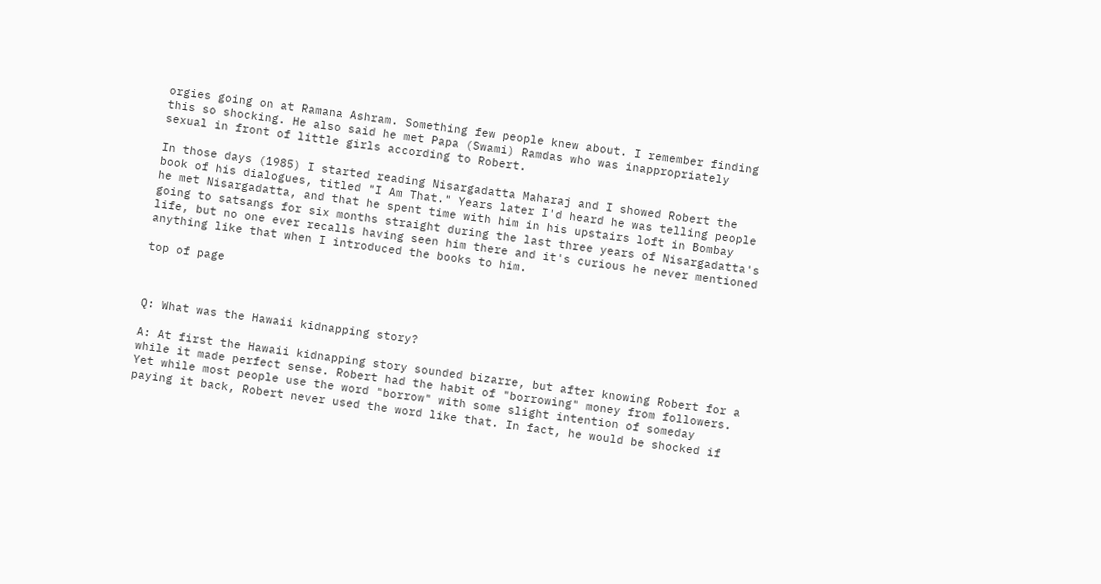orgies going on at Ramana Ashram. Something few people knew about. I remember finding this so shocking. He also said he met Papa (Swami) Ramdas who was inappropriately sexual in front of little girls according to Robert.

In those days (1985) I started reading Nisargadatta Maharaj and I showed Robert the book of his dialogues, titled "I Am That." Years later I'd heard he was telling people he met Nisargadatta, and that he spent time with him in his upstairs loft in Bombay going to satsangs for six months straight during the last three years of Nisargadatta's life, but no one ever recalls having seen him there and it's curious he never mentioned anything like that when I introduced the books to him.

top of page



Q: What was the Hawaii kidnapping story?

A: At first the Hawaii kidnapping story sounded bizarre, but after knowing Robert for a while it made perfect sense. Robert had the habit of "borrowing" money from followers. Yet while most people use the word "borrow" with some slight intention of someday paying it back, Robert never used the word like that. In fact, he would be shocked if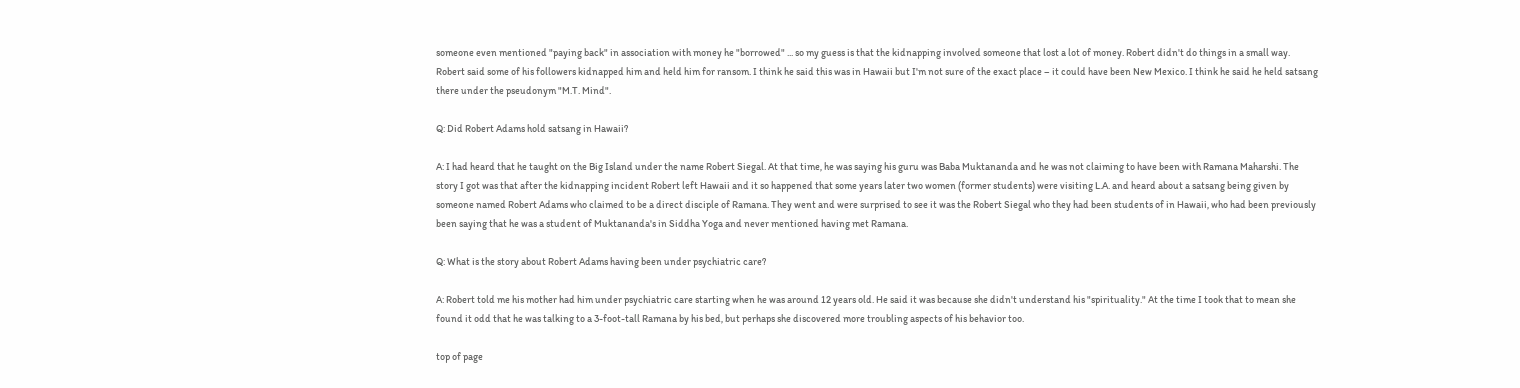someone even mentioned "paying back" in association with money he "borrowed" ... so my guess is that the kidnapping involved someone that lost a lot of money. Robert didn't do things in a small way. Robert said some of his followers kidnapped him and held him for ransom. I think he said this was in Hawaii but I'm not sure of the exact place – it could have been New Mexico. I think he said he held satsang there under the pseudonym "M.T. Mind".

Q: Did Robert Adams hold satsang in Hawaii?

A: I had heard that he taught on the Big Island under the name Robert Siegal. At that time, he was saying his guru was Baba Muktananda and he was not claiming to have been with Ramana Maharshi. The story I got was that after the kidnapping incident Robert left Hawaii and it so happened that some years later two women (former students) were visiting L.A. and heard about a satsang being given by someone named Robert Adams who claimed to be a direct disciple of Ramana. They went and were surprised to see it was the Robert Siegal who they had been students of in Hawaii, who had been previously been saying that he was a student of Muktananda's in Siddha Yoga and never mentioned having met Ramana.

Q: What is the story about Robert Adams having been under psychiatric care?

A: Robert told me his mother had him under psychiatric care starting when he was around 12 years old. He said it was because she didn't understand his "spirituality." At the time I took that to mean she found it odd that he was talking to a 3-foot-tall Ramana by his bed, but perhaps she discovered more troubling aspects of his behavior too.

top of page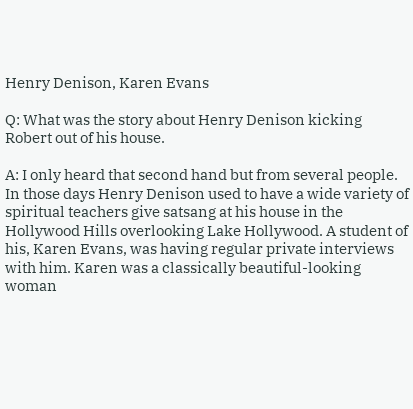Henry Denison, Karen Evans

Q: What was the story about Henry Denison kicking Robert out of his house.

A: I only heard that second hand but from several people. In those days Henry Denison used to have a wide variety of spiritual teachers give satsang at his house in the Hollywood Hills overlooking Lake Hollywood. A student of his, Karen Evans, was having regular private interviews with him. Karen was a classically beautiful-looking woman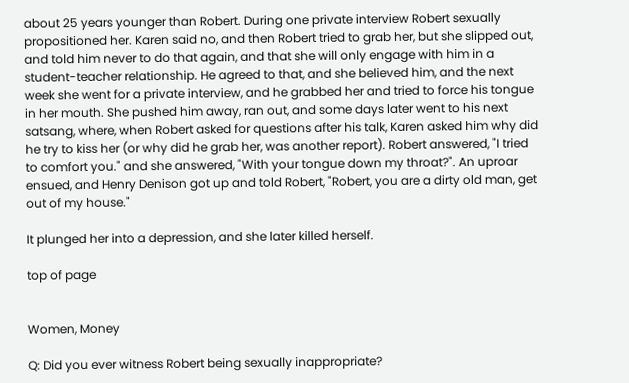about 25 years younger than Robert. During one private interview Robert sexually propositioned her. Karen said no, and then Robert tried to grab her, but she slipped out, and told him never to do that again, and that she will only engage with him in a student-teacher relationship. He agreed to that, and she believed him, and the next week she went for a private interview, and he grabbed her and tried to force his tongue in her mouth. She pushed him away, ran out, and some days later went to his next satsang, where, when Robert asked for questions after his talk, Karen asked him why did he try to kiss her (or why did he grab her, was another report). Robert answered, "I tried to comfort you." and she answered, "With your tongue down my throat?". An uproar ensued, and Henry Denison got up and told Robert, "Robert, you are a dirty old man, get out of my house."

It plunged her into a depression, and she later killed herself.

top of page


Women, Money

Q: Did you ever witness Robert being sexually inappropriate?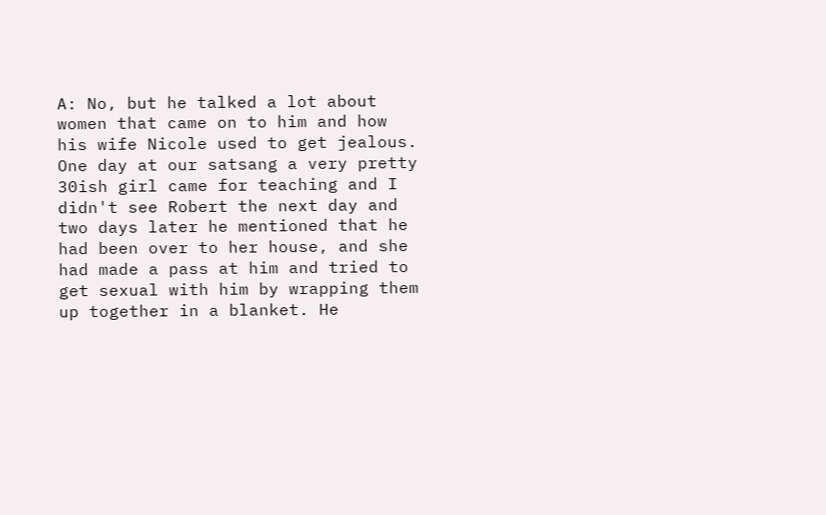A: No, but he talked a lot about women that came on to him and how his wife Nicole used to get jealous. One day at our satsang a very pretty 30ish girl came for teaching and I didn't see Robert the next day and two days later he mentioned that he had been over to her house, and she had made a pass at him and tried to get sexual with him by wrapping them up together in a blanket. He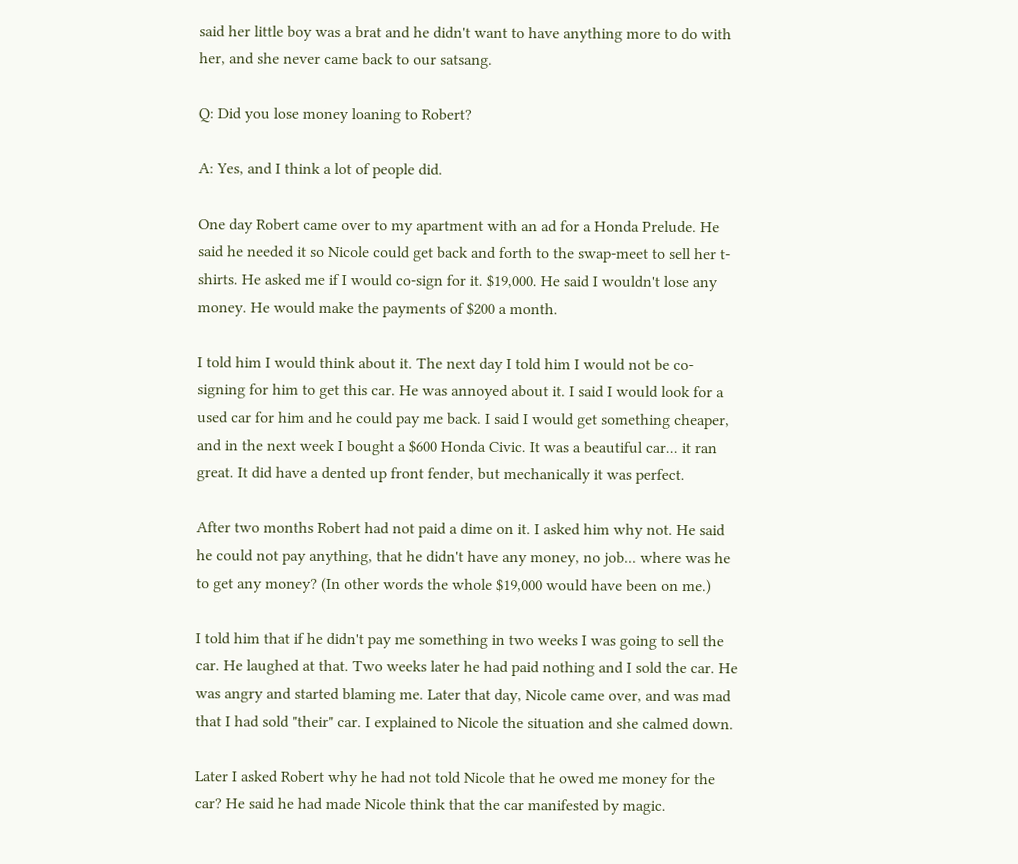said her little boy was a brat and he didn't want to have anything more to do with her, and she never came back to our satsang.

Q: Did you lose money loaning to Robert?

A: Yes, and I think a lot of people did.

One day Robert came over to my apartment with an ad for a Honda Prelude. He said he needed it so Nicole could get back and forth to the swap-meet to sell her t-shirts. He asked me if I would co-sign for it. $19,000. He said I wouldn't lose any money. He would make the payments of $200 a month.

I told him I would think about it. The next day I told him I would not be co-signing for him to get this car. He was annoyed about it. I said I would look for a used car for him and he could pay me back. I said I would get something cheaper, and in the next week I bought a $600 Honda Civic. It was a beautiful car... it ran great. It did have a dented up front fender, but mechanically it was perfect.

After two months Robert had not paid a dime on it. I asked him why not. He said he could not pay anything, that he didn't have any money, no job... where was he to get any money? (In other words the whole $19,000 would have been on me.)

I told him that if he didn't pay me something in two weeks I was going to sell the car. He laughed at that. Two weeks later he had paid nothing and I sold the car. He was angry and started blaming me. Later that day, Nicole came over, and was mad that I had sold "their" car. I explained to Nicole the situation and she calmed down.

Later I asked Robert why he had not told Nicole that he owed me money for the car? He said he had made Nicole think that the car manifested by magic.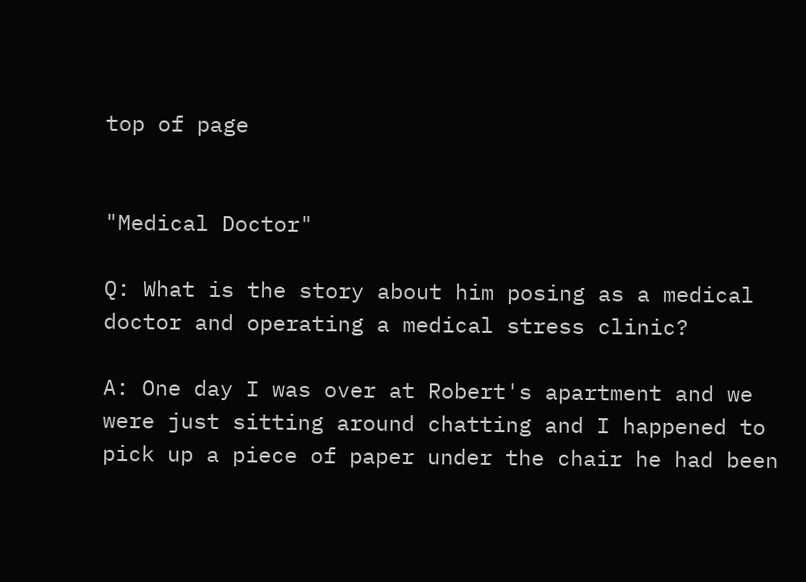top of page


"Medical Doctor"

Q: What is the story about him posing as a medical doctor and operating a medical stress clinic?

A: One day I was over at Robert's apartment and we were just sitting around chatting and I happened to pick up a piece of paper under the chair he had been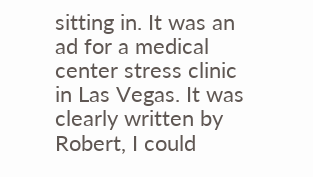sitting in. It was an ad for a medical center stress clinic in Las Vegas. It was clearly written by Robert, I could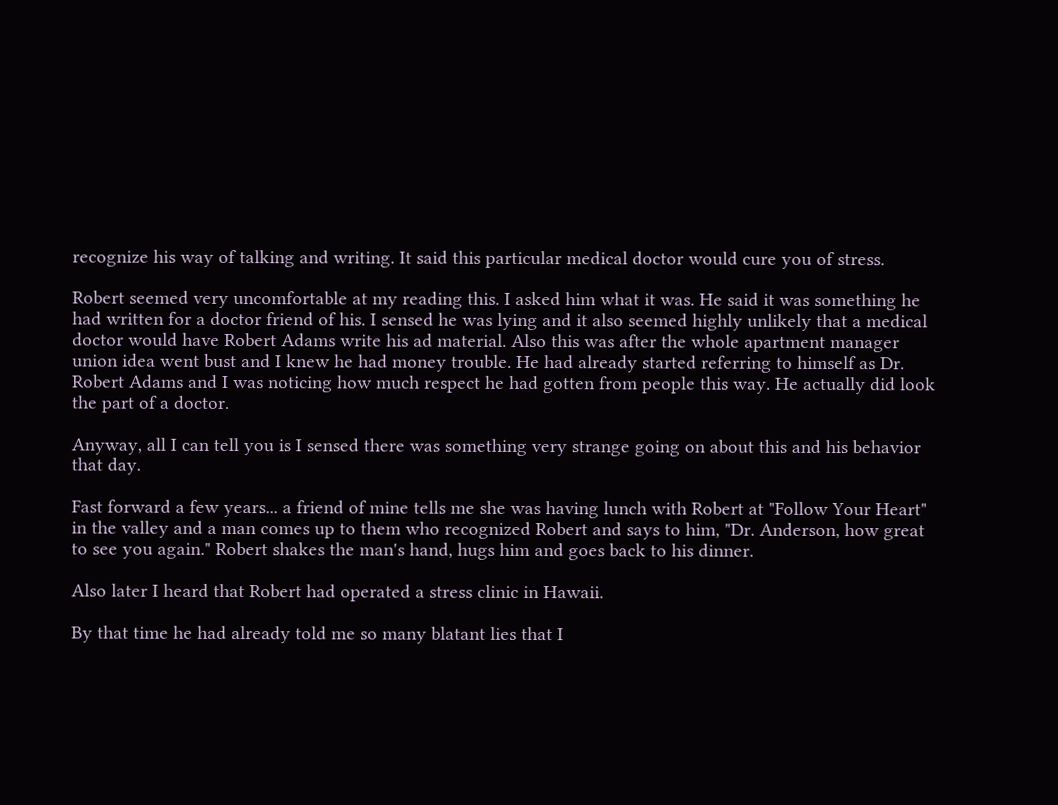recognize his way of talking and writing. It said this particular medical doctor would cure you of stress.

Robert seemed very uncomfortable at my reading this. I asked him what it was. He said it was something he had written for a doctor friend of his. I sensed he was lying and it also seemed highly unlikely that a medical doctor would have Robert Adams write his ad material. Also this was after the whole apartment manager union idea went bust and I knew he had money trouble. He had already started referring to himself as Dr. Robert Adams and I was noticing how much respect he had gotten from people this way. He actually did look the part of a doctor.

Anyway, all I can tell you is I sensed there was something very strange going on about this and his behavior that day.

Fast forward a few years... a friend of mine tells me she was having lunch with Robert at "Follow Your Heart" in the valley and a man comes up to them who recognized Robert and says to him, "Dr. Anderson, how great to see you again." Robert shakes the man's hand, hugs him and goes back to his dinner.

Also later I heard that Robert had operated a stress clinic in Hawaii.

By that time he had already told me so many blatant lies that I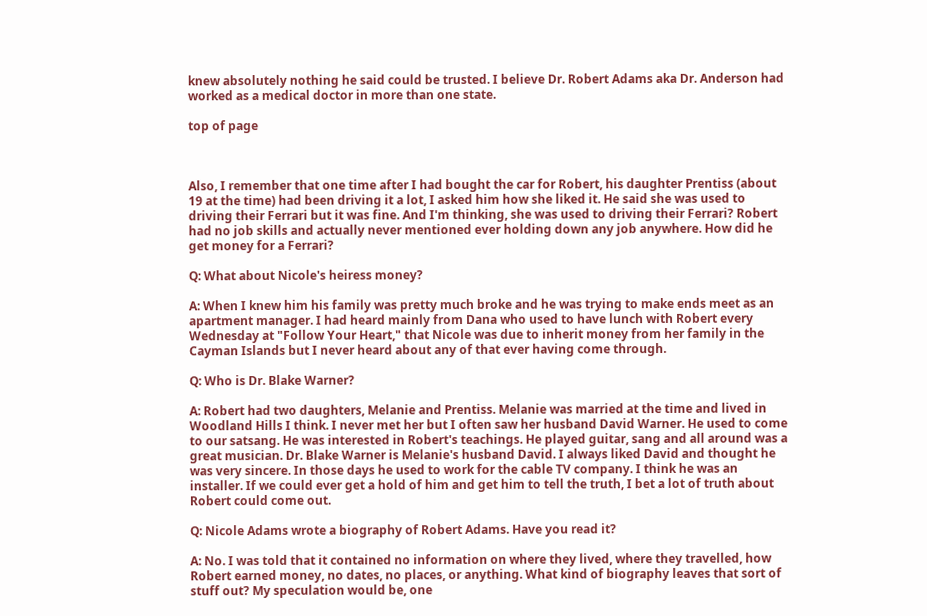knew absolutely nothing he said could be trusted. I believe Dr. Robert Adams aka Dr. Anderson had worked as a medical doctor in more than one state.

top of page



Also, I remember that one time after I had bought the car for Robert, his daughter Prentiss (about 19 at the time) had been driving it a lot, I asked him how she liked it. He said she was used to driving their Ferrari but it was fine. And I'm thinking, she was used to driving their Ferrari? Robert had no job skills and actually never mentioned ever holding down any job anywhere. How did he get money for a Ferrari?

Q: What about Nicole's heiress money?

A: When I knew him his family was pretty much broke and he was trying to make ends meet as an apartment manager. I had heard mainly from Dana who used to have lunch with Robert every Wednesday at "Follow Your Heart," that Nicole was due to inherit money from her family in the Cayman Islands but I never heard about any of that ever having come through.

Q: Who is Dr. Blake Warner?

A: Robert had two daughters, Melanie and Prentiss. Melanie was married at the time and lived in Woodland Hills I think. I never met her but I often saw her husband David Warner. He used to come to our satsang. He was interested in Robert's teachings. He played guitar, sang and all around was a great musician. Dr. Blake Warner is Melanie's husband David. I always liked David and thought he was very sincere. In those days he used to work for the cable TV company. I think he was an installer. If we could ever get a hold of him and get him to tell the truth, I bet a lot of truth about Robert could come out.

Q: Nicole Adams wrote a biography of Robert Adams. Have you read it?

A: No. I was told that it contained no information on where they lived, where they travelled, how Robert earned money, no dates, no places, or anything. What kind of biography leaves that sort of stuff out? My speculation would be, one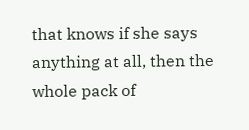that knows if she says anything at all, then the whole pack of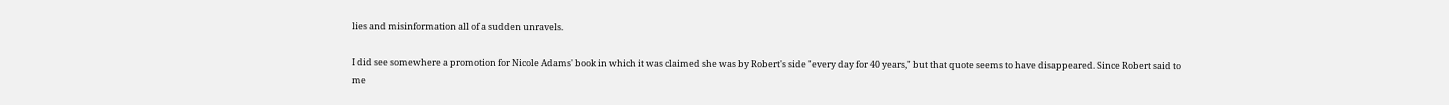lies and misinformation all of a sudden unravels.

I did see somewhere a promotion for Nicole Adams' book in which it was claimed she was by Robert's side "every day for 40 years," but that quote seems to have disappeared. Since Robert said to me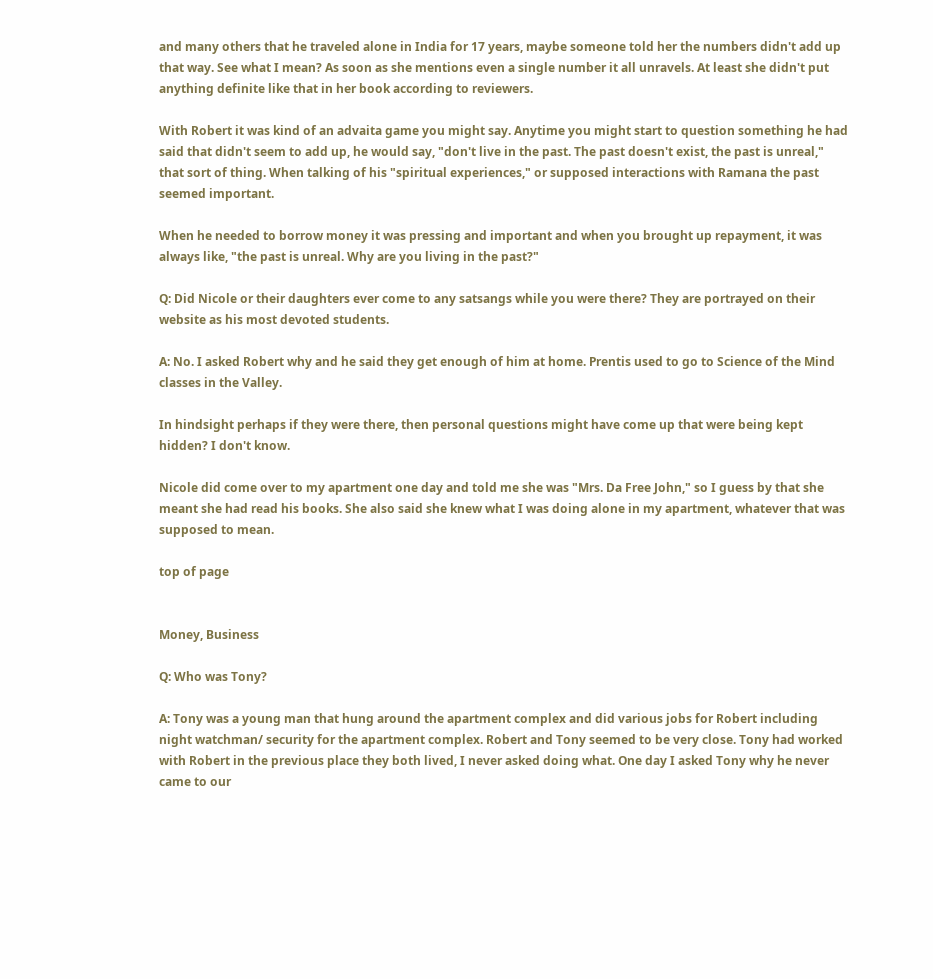and many others that he traveled alone in India for 17 years, maybe someone told her the numbers didn't add up that way. See what I mean? As soon as she mentions even a single number it all unravels. At least she didn't put anything definite like that in her book according to reviewers.

With Robert it was kind of an advaita game you might say. Anytime you might start to question something he had said that didn't seem to add up, he would say, "don't live in the past. The past doesn't exist, the past is unreal," that sort of thing. When talking of his "spiritual experiences," or supposed interactions with Ramana the past seemed important.

When he needed to borrow money it was pressing and important and when you brought up repayment, it was always like, "the past is unreal. Why are you living in the past?"

Q: Did Nicole or their daughters ever come to any satsangs while you were there? They are portrayed on their website as his most devoted students.

A: No. I asked Robert why and he said they get enough of him at home. Prentis used to go to Science of the Mind classes in the Valley.

In hindsight perhaps if they were there, then personal questions might have come up that were being kept hidden? I don't know.

Nicole did come over to my apartment one day and told me she was "Mrs. Da Free John," so I guess by that she meant she had read his books. She also said she knew what I was doing alone in my apartment, whatever that was supposed to mean.

top of page


Money, Business

Q: Who was Tony?

A: Tony was a young man that hung around the apartment complex and did various jobs for Robert including night watchman/ security for the apartment complex. Robert and Tony seemed to be very close. Tony had worked with Robert in the previous place they both lived, I never asked doing what. One day I asked Tony why he never came to our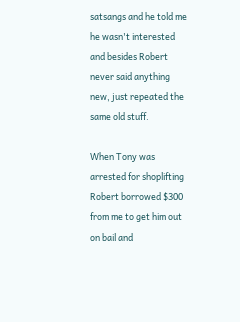satsangs and he told me he wasn't interested and besides Robert never said anything new, just repeated the same old stuff.

When Tony was arrested for shoplifting Robert borrowed $300 from me to get him out on bail and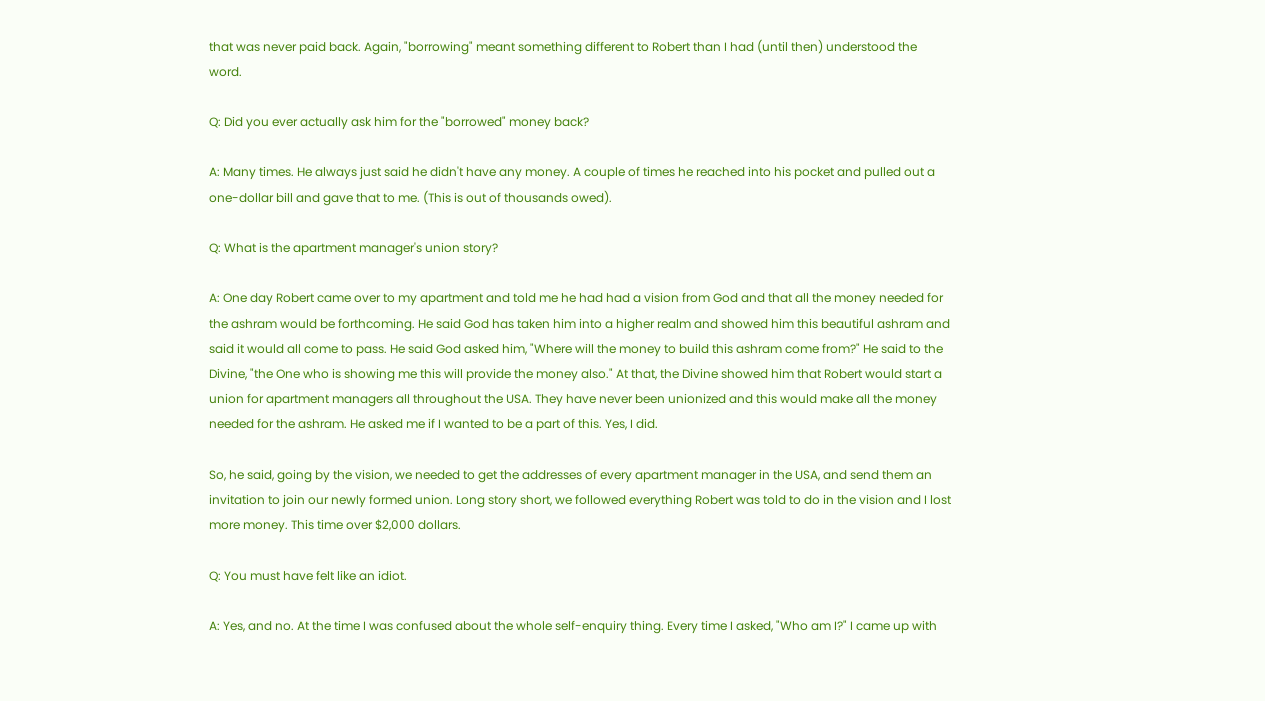that was never paid back. Again, "borrowing" meant something different to Robert than I had (until then) understood the word.

Q: Did you ever actually ask him for the "borrowed" money back?

A: Many times. He always just said he didn't have any money. A couple of times he reached into his pocket and pulled out a one-dollar bill and gave that to me. (This is out of thousands owed).

Q: What is the apartment manager's union story?

A: One day Robert came over to my apartment and told me he had had a vision from God and that all the money needed for the ashram would be forthcoming. He said God has taken him into a higher realm and showed him this beautiful ashram and said it would all come to pass. He said God asked him, "Where will the money to build this ashram come from?" He said to the Divine, "the One who is showing me this will provide the money also." At that, the Divine showed him that Robert would start a union for apartment managers all throughout the USA. They have never been unionized and this would make all the money needed for the ashram. He asked me if I wanted to be a part of this. Yes, I did.

So, he said, going by the vision, we needed to get the addresses of every apartment manager in the USA, and send them an invitation to join our newly formed union. Long story short, we followed everything Robert was told to do in the vision and I lost more money. This time over $2,000 dollars.

Q: You must have felt like an idiot.

A: Yes, and no. At the time I was confused about the whole self-enquiry thing. Every time I asked, "Who am I?" I came up with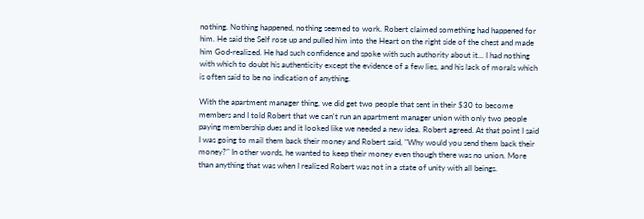nothing. Nothing happened, nothing seemed to work. Robert claimed something had happened for him. He said the Self rose up and pulled him into the Heart on the right side of the chest and made him God-realized. He had such confidence and spoke with such authority about it... I had nothing with which to doubt his authenticity except the evidence of a few lies, and his lack of morals which is often said to be no indication of anything.

With the apartment manager thing, we did get two people that sent in their $30 to become members and I told Robert that we can't run an apartment manager union with only two people paying membership dues and it looked like we needed a new idea. Robert agreed. At that point I said I was going to mail them back their money and Robert said, "Why would you send them back their money?" In other words, he wanted to keep their money even though there was no union. More than anything that was when I realized Robert was not in a state of unity with all beings.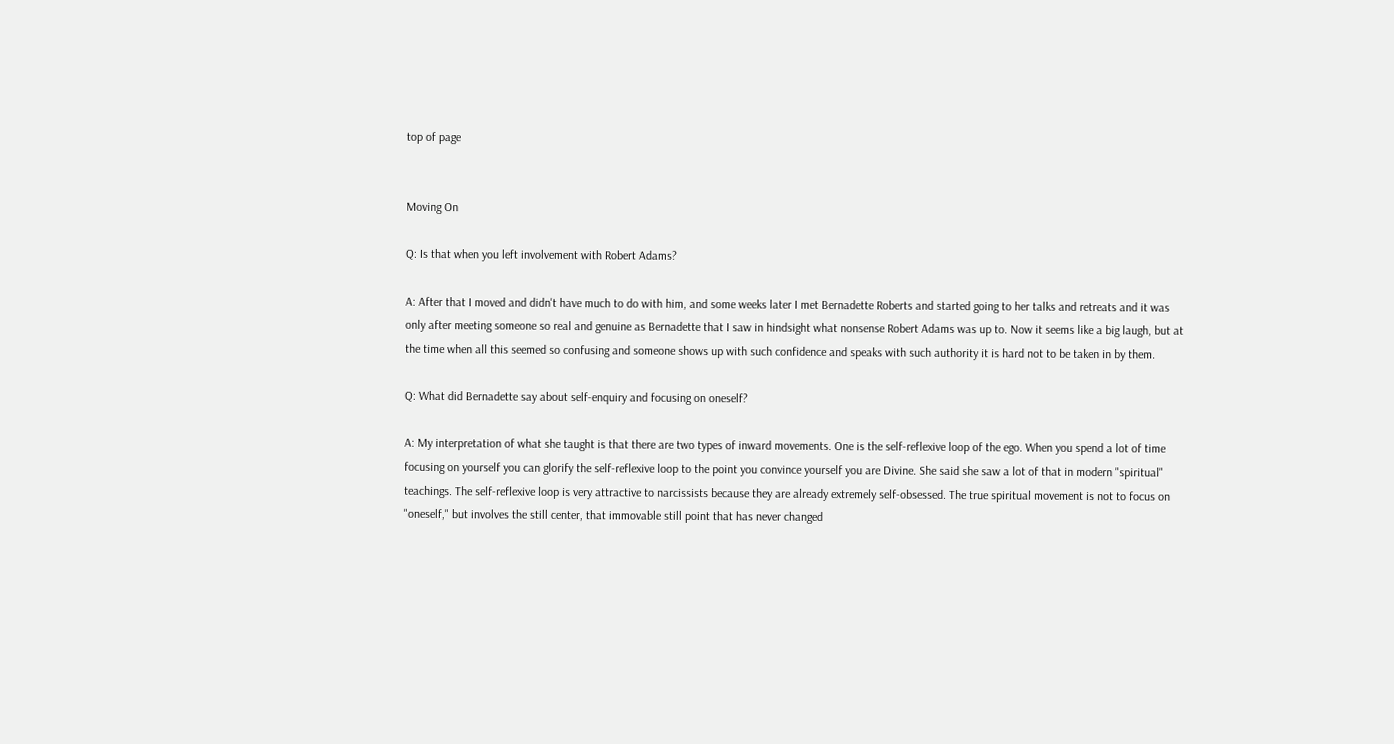top of page


Moving On

Q: Is that when you left involvement with Robert Adams?

A: After that I moved and didn't have much to do with him, and some weeks later I met Bernadette Roberts and started going to her talks and retreats and it was only after meeting someone so real and genuine as Bernadette that I saw in hindsight what nonsense Robert Adams was up to. Now it seems like a big laugh, but at the time when all this seemed so confusing and someone shows up with such confidence and speaks with such authority it is hard not to be taken in by them.

Q: What did Bernadette say about self-enquiry and focusing on oneself?

A: My interpretation of what she taught is that there are two types of inward movements. One is the self-reflexive loop of the ego. When you spend a lot of time focusing on yourself you can glorify the self-reflexive loop to the point you convince yourself you are Divine. She said she saw a lot of that in modern "spiritual" teachings. The self-reflexive loop is very attractive to narcissists because they are already extremely self-obsessed. The true spiritual movement is not to focus on "oneself," but involves the still center, that immovable still point that has never changed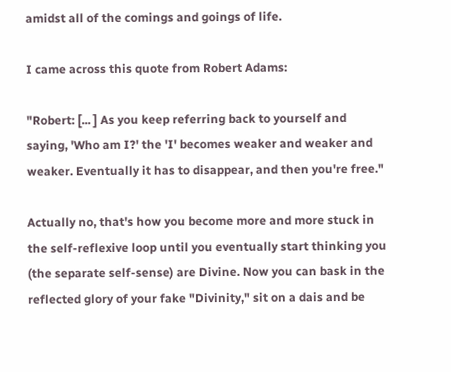amidst all of the comings and goings of life.

I came across this quote from Robert Adams:

"Robert: [... ] As you keep referring back to yourself and saying, 'Who am I?' the 'I' becomes weaker and weaker and weaker. Eventually it has to disappear, and then you're free."

Actually no, that's how you become more and more stuck in the self-reflexive loop until you eventually start thinking you (the separate self-sense) are Divine. Now you can bask in the reflected glory of your fake "Divinity," sit on a dais and be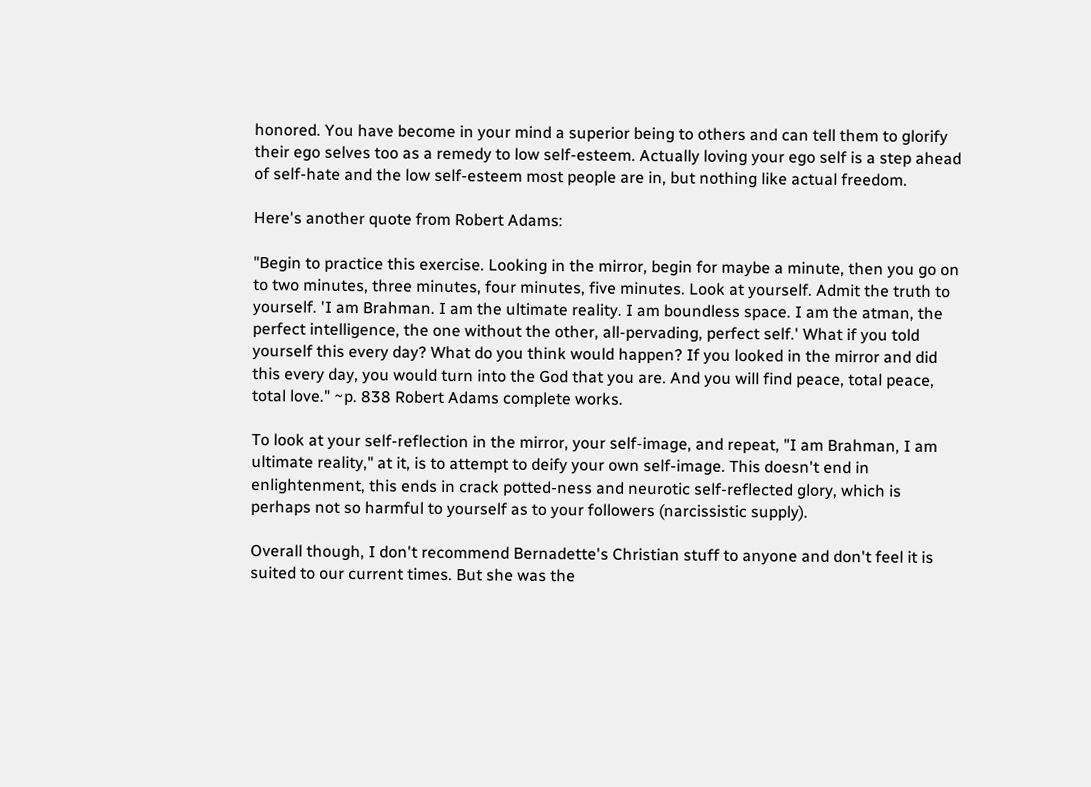honored. You have become in your mind a superior being to others and can tell them to glorify their ego selves too as a remedy to low self-esteem. Actually loving your ego self is a step ahead of self-hate and the low self-esteem most people are in, but nothing like actual freedom.

Here's another quote from Robert Adams:

"Begin to practice this exercise. Looking in the mirror, begin for maybe a minute, then you go on to two minutes, three minutes, four minutes, five minutes. Look at yourself. Admit the truth to yourself. 'I am Brahman. I am the ultimate reality. I am boundless space. I am the atman, the perfect intelligence, the one without the other, all-pervading, perfect self.' What if you told yourself this every day? What do you think would happen? If you looked in the mirror and did this every day, you would turn into the God that you are. And you will find peace, total peace, total love." ~p. 838 Robert Adams complete works.

To look at your self-reflection in the mirror, your self-image, and repeat, "I am Brahman, I am ultimate reality," at it, is to attempt to deify your own self-image. This doesn't end in enlightenment, this ends in crack potted-ness and neurotic self-reflected glory, which is perhaps not so harmful to yourself as to your followers (narcissistic supply).

Overall though, I don't recommend Bernadette's Christian stuff to anyone and don't feel it is suited to our current times. But she was the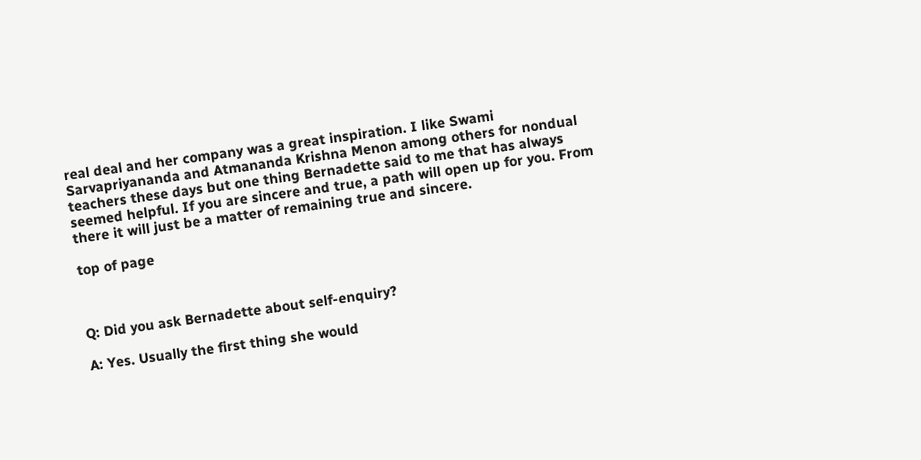real deal and her company was a great inspiration. I like Swami Sarvapriyananda and Atmananda Krishna Menon among others for nondual teachers these days but one thing Bernadette said to me that has always seemed helpful. If you are sincere and true, a path will open up for you. From there it will just be a matter of remaining true and sincere.

top of page



Q: Did you ask Bernadette about self-enquiry?

A: Yes. Usually the first thing she would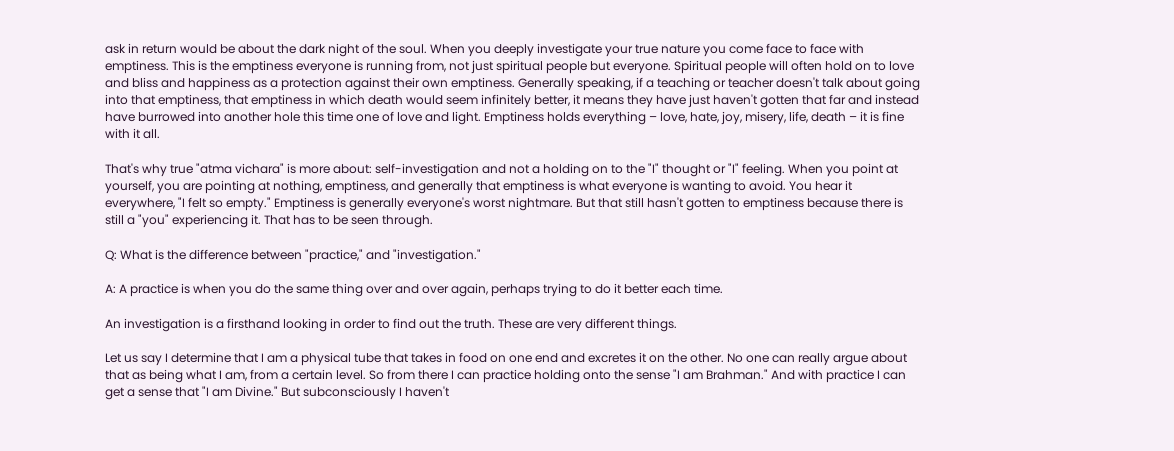ask in return would be about the dark night of the soul. When you deeply investigate your true nature you come face to face with emptiness. This is the emptiness everyone is running from, not just spiritual people but everyone. Spiritual people will often hold on to love and bliss and happiness as a protection against their own emptiness. Generally speaking, if a teaching or teacher doesn't talk about going into that emptiness, that emptiness in which death would seem infinitely better, it means they have just haven't gotten that far and instead have burrowed into another hole this time one of love and light. Emptiness holds everything – love, hate, joy, misery, life, death – it is fine with it all.

That's why true "atma vichara" is more about: self-investigation and not a holding on to the "I" thought or "I" feeling. When you point at yourself, you are pointing at nothing, emptiness, and generally that emptiness is what everyone is wanting to avoid. You hear it everywhere, "I felt so empty." Emptiness is generally everyone's worst nightmare. But that still hasn't gotten to emptiness because there is still a "you" experiencing it. That has to be seen through.

Q: What is the difference between "practice," and "investigation."

A: A practice is when you do the same thing over and over again, perhaps trying to do it better each time.

An investigation is a firsthand looking in order to find out the truth. These are very different things.

Let us say I determine that I am a physical tube that takes in food on one end and excretes it on the other. No one can really argue about that as being what I am, from a certain level. So from there I can practice holding onto the sense "I am Brahman." And with practice I can get a sense that "I am Divine." But subconsciously I haven't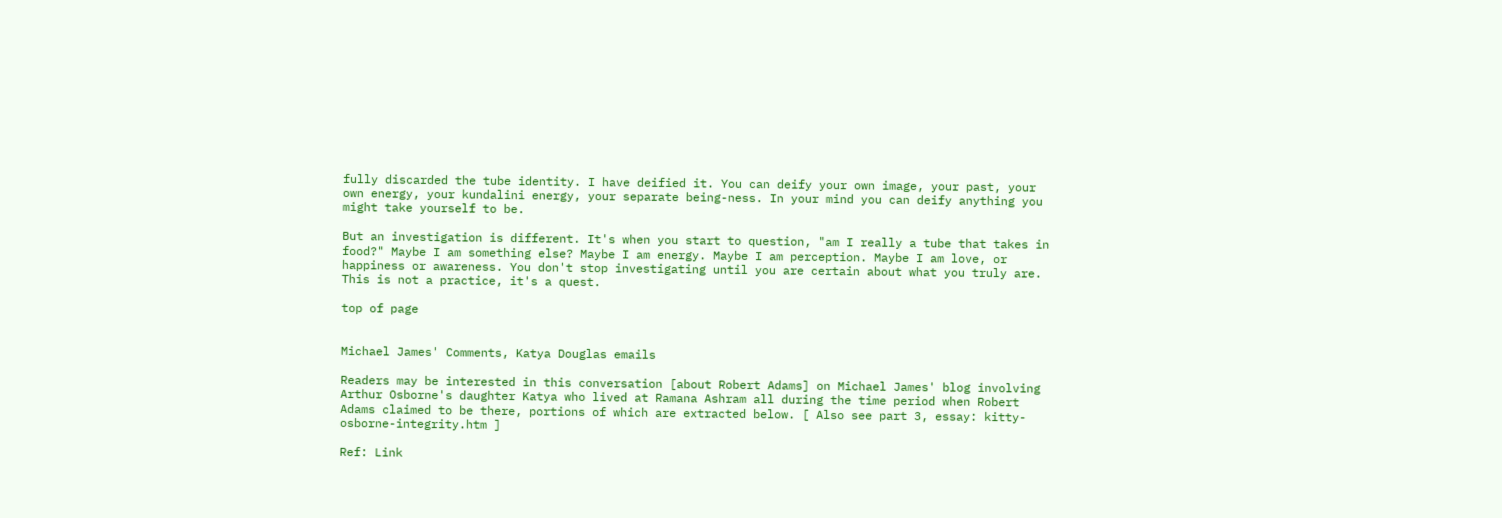fully discarded the tube identity. I have deified it. You can deify your own image, your past, your own energy, your kundalini energy, your separate being-ness. In your mind you can deify anything you might take yourself to be.

But an investigation is different. It's when you start to question, "am I really a tube that takes in food?" Maybe I am something else? Maybe I am energy. Maybe I am perception. Maybe I am love, or happiness or awareness. You don't stop investigating until you are certain about what you truly are. This is not a practice, it's a quest.

top of page


Michael James' Comments, Katya Douglas emails

Readers may be interested in this conversation [about Robert Adams] on Michael James' blog involving Arthur Osborne's daughter Katya who lived at Ramana Ashram all during the time period when Robert Adams claimed to be there, portions of which are extracted below. [ Also see part 3, essay: kitty-osborne-integrity.htm ]

Ref: Link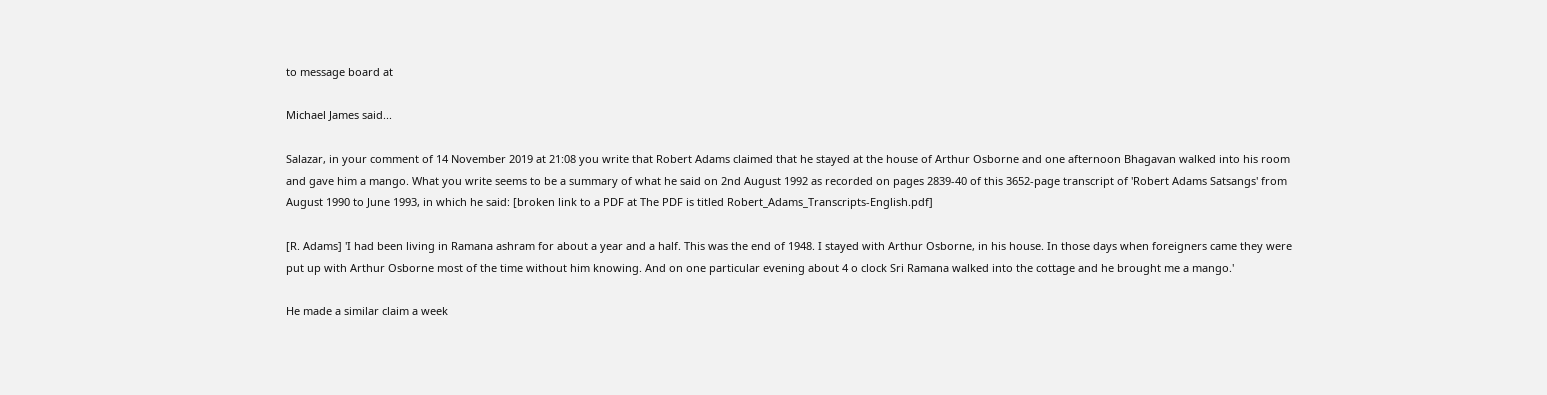to message board at

Michael James said...

Salazar, in your comment of 14 November 2019 at 21:08 you write that Robert Adams claimed that he stayed at the house of Arthur Osborne and one afternoon Bhagavan walked into his room and gave him a mango. What you write seems to be a summary of what he said on 2nd August 1992 as recorded on pages 2839-40 of this 3652-page transcript of 'Robert Adams Satsangs' from August 1990 to June 1993, in which he said: [broken link to a PDF at The PDF is titled Robert_Adams_Transcripts-English.pdf]

[R. Adams] 'I had been living in Ramana ashram for about a year and a half. This was the end of 1948. I stayed with Arthur Osborne, in his house. In those days when foreigners came they were put up with Arthur Osborne most of the time without him knowing. And on one particular evening about 4 o clock Sri Ramana walked into the cottage and he brought me a mango.'

He made a similar claim a week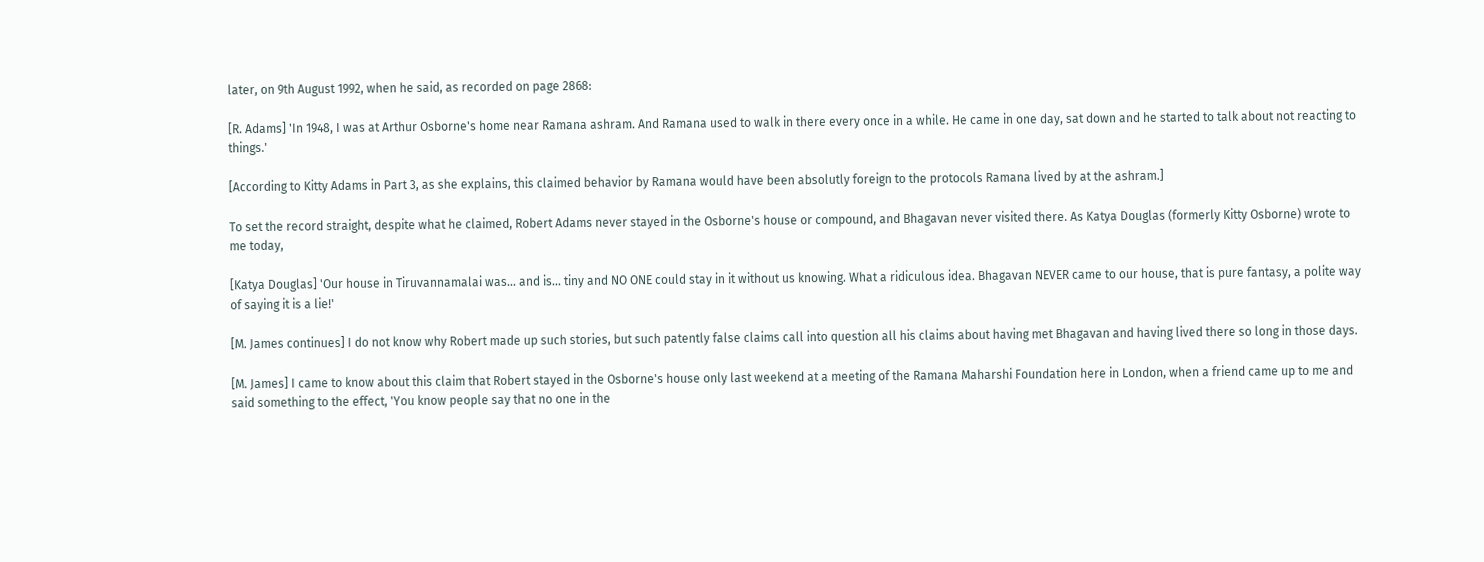later, on 9th August 1992, when he said, as recorded on page 2868:

[R. Adams] 'In 1948, I was at Arthur Osborne's home near Ramana ashram. And Ramana used to walk in there every once in a while. He came in one day, sat down and he started to talk about not reacting to things.'

[According to Kitty Adams in Part 3, as she explains, this claimed behavior by Ramana would have been absolutly foreign to the protocols Ramana lived by at the ashram.]

To set the record straight, despite what he claimed, Robert Adams never stayed in the Osborne's house or compound, and Bhagavan never visited there. As Katya Douglas (formerly Kitty Osborne) wrote to me today,

[Katya Douglas] 'Our house in Tiruvannamalai was... and is... tiny and NO ONE could stay in it without us knowing. What a ridiculous idea. Bhagavan NEVER came to our house, that is pure fantasy, a polite way of saying it is a lie!'

[M. James continues] I do not know why Robert made up such stories, but such patently false claims call into question all his claims about having met Bhagavan and having lived there so long in those days.

[M. James] I came to know about this claim that Robert stayed in the Osborne's house only last weekend at a meeting of the Ramana Maharshi Foundation here in London, when a friend came up to me and said something to the effect, 'You know people say that no one in the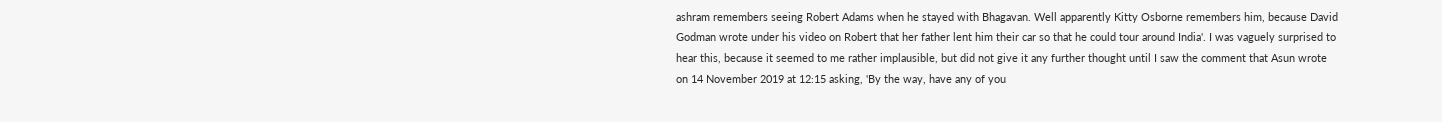ashram remembers seeing Robert Adams when he stayed with Bhagavan. Well apparently Kitty Osborne remembers him, because David Godman wrote under his video on Robert that her father lent him their car so that he could tour around India'. I was vaguely surprised to hear this, because it seemed to me rather implausible, but did not give it any further thought until I saw the comment that Asun wrote on 14 November 2019 at 12:15 asking, 'By the way, have any of you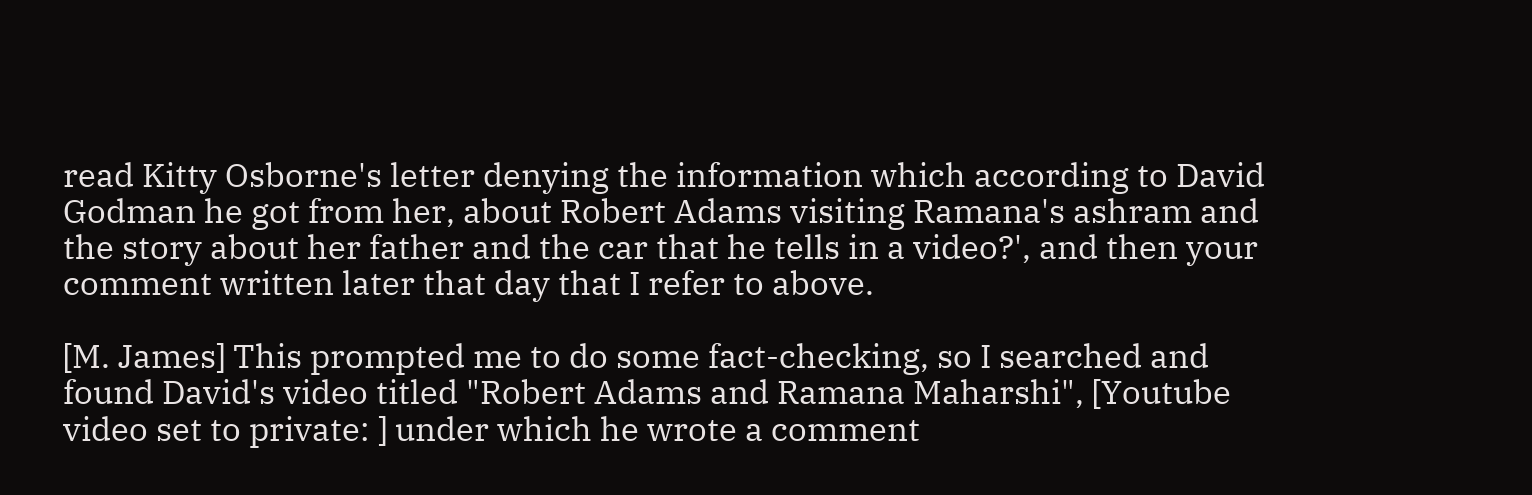read Kitty Osborne's letter denying the information which according to David Godman he got from her, about Robert Adams visiting Ramana's ashram and the story about her father and the car that he tells in a video?', and then your comment written later that day that I refer to above.

[M. James] This prompted me to do some fact-checking, so I searched and found David's video titled "Robert Adams and Ramana Maharshi", [Youtube video set to private: ] under which he wrote a comment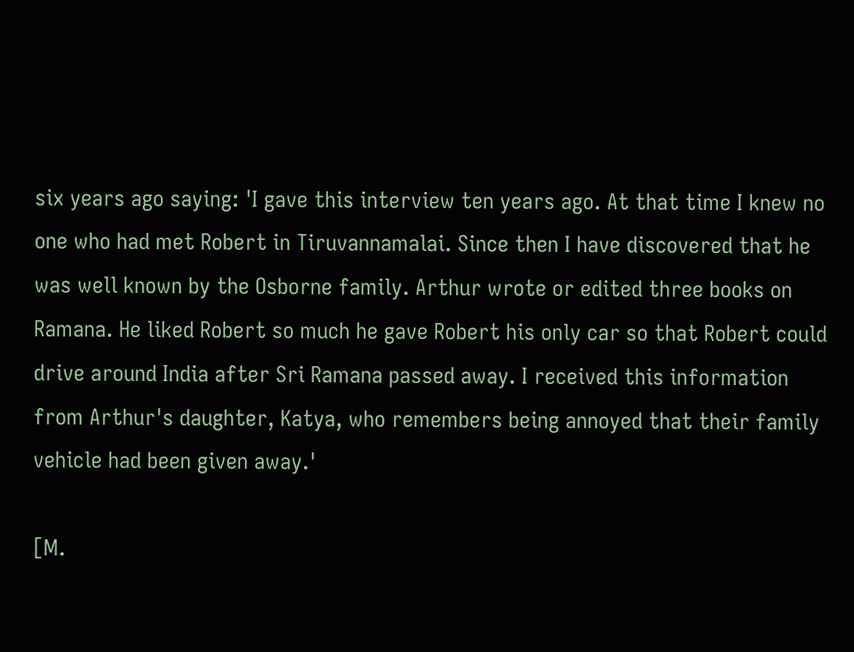six years ago saying: 'I gave this interview ten years ago. At that time I knew no one who had met Robert in Tiruvannamalai. Since then I have discovered that he was well known by the Osborne family. Arthur wrote or edited three books on Ramana. He liked Robert so much he gave Robert his only car so that Robert could drive around India after Sri Ramana passed away. I received this information from Arthur's daughter, Katya, who remembers being annoyed that their family vehicle had been given away.'

[M.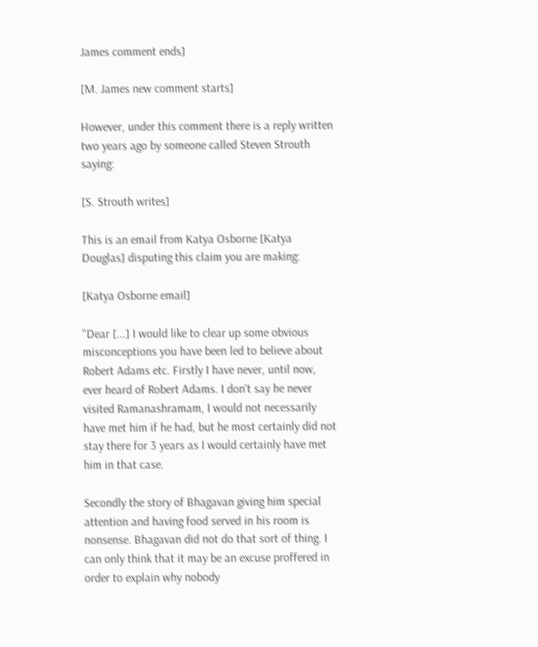James comment ends]

[M. James new comment starts]

However, under this comment there is a reply written two years ago by someone called Steven Strouth saying:

[S. Strouth writes]

This is an email from Katya Osborne [Katya Douglas] disputing this claim you are making:

[Katya Osborne email]

"Dear [...] I would like to clear up some obvious misconceptions you have been led to believe about Robert Adams etc. Firstly I have never, until now, ever heard of Robert Adams. I don't say he never visited Ramanashramam, I would not necessarily have met him if he had, but he most certainly did not stay there for 3 years as I would certainly have met him in that case.

Secondly the story of Bhagavan giving him special attention and having food served in his room is nonsense. Bhagavan did not do that sort of thing. I can only think that it may be an excuse proffered in order to explain why nobody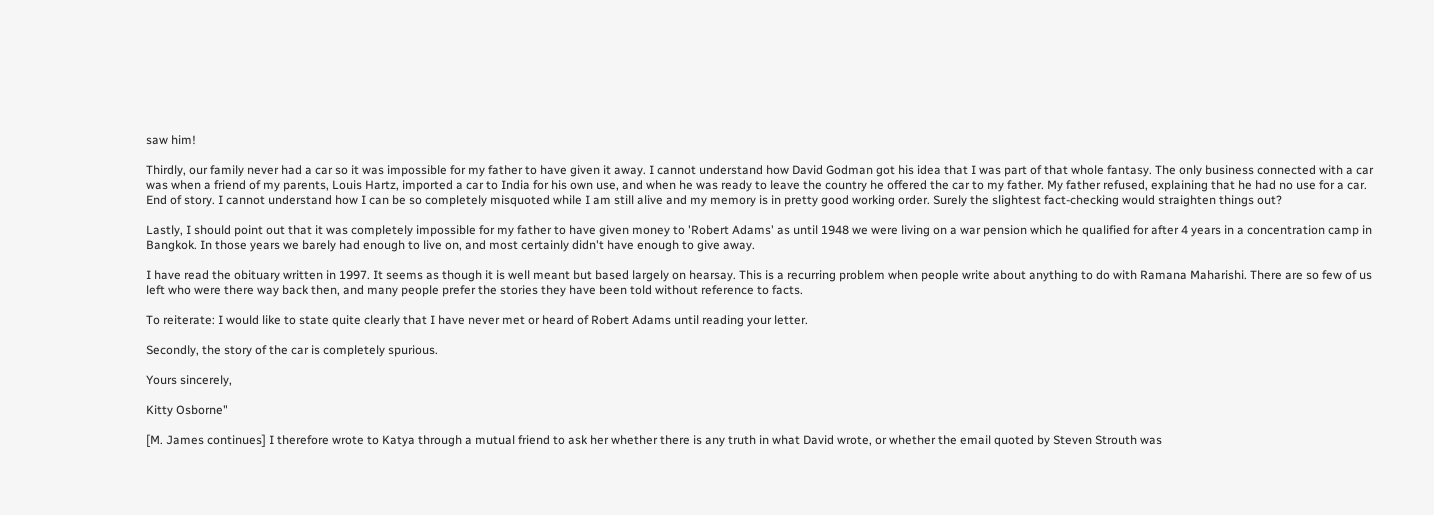saw him!

Thirdly, our family never had a car so it was impossible for my father to have given it away. I cannot understand how David Godman got his idea that I was part of that whole fantasy. The only business connected with a car was when a friend of my parents, Louis Hartz, imported a car to India for his own use, and when he was ready to leave the country he offered the car to my father. My father refused, explaining that he had no use for a car. End of story. I cannot understand how I can be so completely misquoted while I am still alive and my memory is in pretty good working order. Surely the slightest fact-checking would straighten things out?

Lastly, I should point out that it was completely impossible for my father to have given money to 'Robert Adams' as until 1948 we were living on a war pension which he qualified for after 4 years in a concentration camp in Bangkok. In those years we barely had enough to live on, and most certainly didn't have enough to give away.

I have read the obituary written in 1997. It seems as though it is well meant but based largely on hearsay. This is a recurring problem when people write about anything to do with Ramana Maharishi. There are so few of us left who were there way back then, and many people prefer the stories they have been told without reference to facts.

To reiterate: I would like to state quite clearly that I have never met or heard of Robert Adams until reading your letter.

Secondly, the story of the car is completely spurious.

Yours sincerely,

Kitty Osborne"

[M. James continues] I therefore wrote to Katya through a mutual friend to ask her whether there is any truth in what David wrote, or whether the email quoted by Steven Strouth was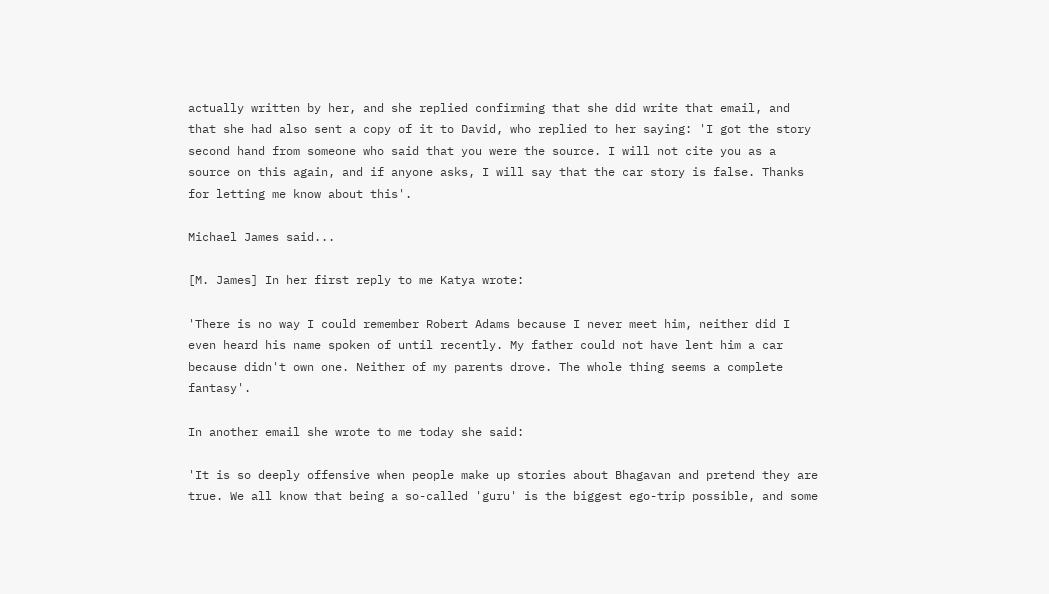actually written by her, and she replied confirming that she did write that email, and that she had also sent a copy of it to David, who replied to her saying: 'I got the story second hand from someone who said that you were the source. I will not cite you as a source on this again, and if anyone asks, I will say that the car story is false. Thanks for letting me know about this'.

Michael James said...

[M. James] In her first reply to me Katya wrote:

'There is no way I could remember Robert Adams because I never meet him, neither did I even heard his name spoken of until recently. My father could not have lent him a car because didn't own one. Neither of my parents drove. The whole thing seems a complete fantasy'.

In another email she wrote to me today she said:

'It is so deeply offensive when people make up stories about Bhagavan and pretend they are true. We all know that being a so-called 'guru' is the biggest ego-trip possible, and some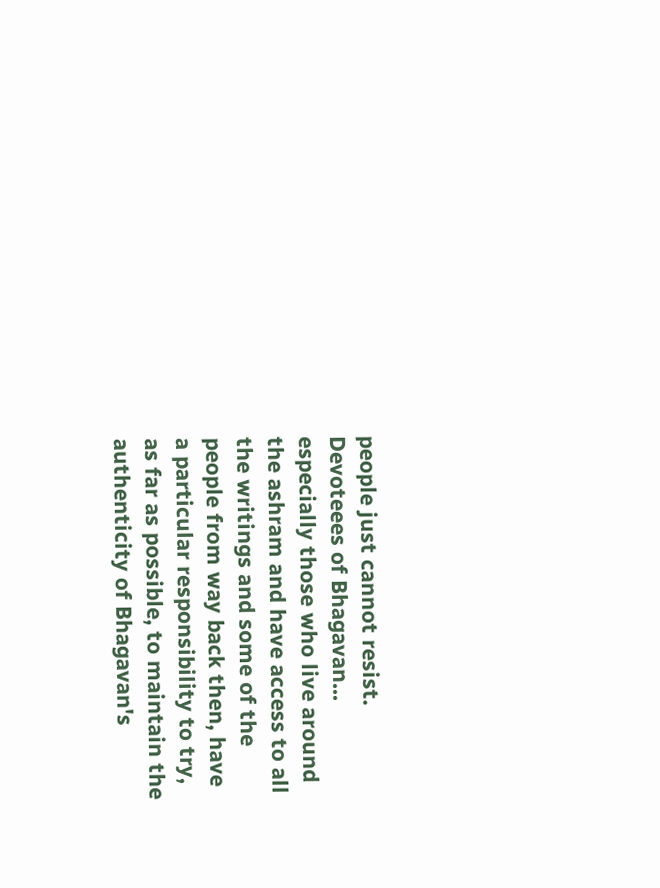people just cannot resist. Devoteees of Bhagavan... especially those who live around the ashram and have access to all the writings and some of the people from way back then, have a particular responsibility to try, as far as possible, to maintain the authenticity of Bhagavan's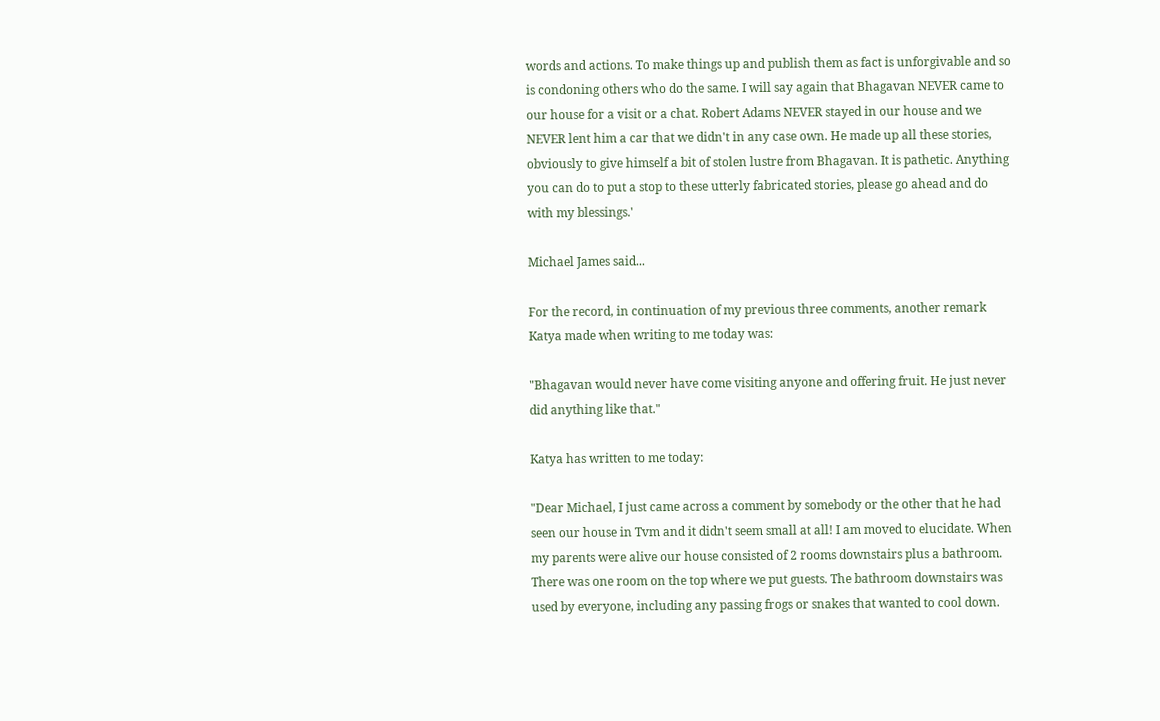words and actions. To make things up and publish them as fact is unforgivable and so is condoning others who do the same. I will say again that Bhagavan NEVER came to our house for a visit or a chat. Robert Adams NEVER stayed in our house and we NEVER lent him a car that we didn't in any case own. He made up all these stories, obviously to give himself a bit of stolen lustre from Bhagavan. It is pathetic. Anything you can do to put a stop to these utterly fabricated stories, please go ahead and do with my blessings.'

Michael James said...

For the record, in continuation of my previous three comments, another remark Katya made when writing to me today was:

"Bhagavan would never have come visiting anyone and offering fruit. He just never did anything like that."

Katya has written to me today:

"Dear Michael, I just came across a comment by somebody or the other that he had seen our house in Tvm and it didn't seem small at all! I am moved to elucidate. When my parents were alive our house consisted of 2 rooms downstairs plus a bathroom. There was one room on the top where we put guests. The bathroom downstairs was used by everyone, including any passing frogs or snakes that wanted to cool down.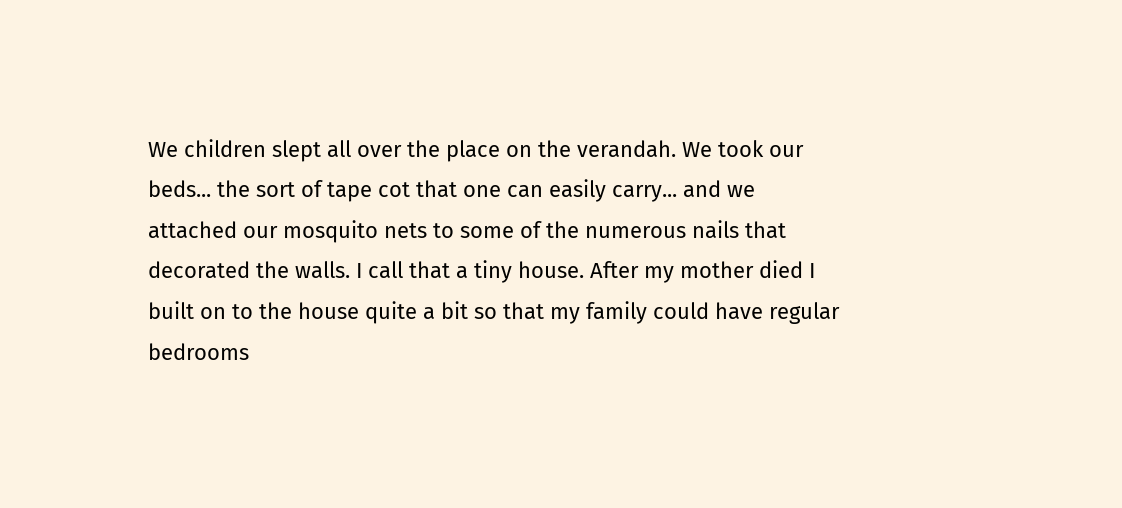We children slept all over the place on the verandah. We took our beds... the sort of tape cot that one can easily carry... and we attached our mosquito nets to some of the numerous nails that decorated the walls. I call that a tiny house. After my mother died I built on to the house quite a bit so that my family could have regular bedrooms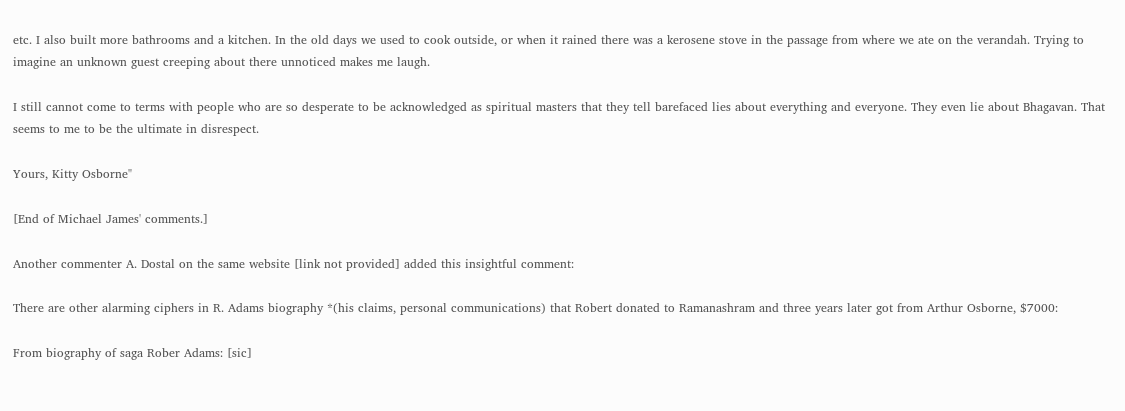etc. I also built more bathrooms and a kitchen. In the old days we used to cook outside, or when it rained there was a kerosene stove in the passage from where we ate on the verandah. Trying to imagine an unknown guest creeping about there unnoticed makes me laugh.

I still cannot come to terms with people who are so desperate to be acknowledged as spiritual masters that they tell barefaced lies about everything and everyone. They even lie about Bhagavan. That seems to me to be the ultimate in disrespect.

Yours, Kitty Osborne"

[End of Michael James' comments.]

Another commenter A. Dostal on the same website [link not provided] added this insightful comment:

There are other alarming ciphers in R. Adams biography *(his claims, personal communications) that Robert donated to Ramanashram and three years later got from Arthur Osborne, $7000:

From biography of saga Rober Adams: [sic]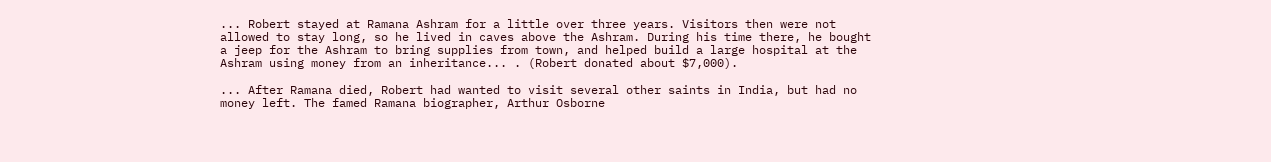... Robert stayed at Ramana Ashram for a little over three years. Visitors then were not allowed to stay long, so he lived in caves above the Ashram. During his time there, he bought a jeep for the Ashram to bring supplies from town, and helped build a large hospital at the Ashram using money from an inheritance... . (Robert donated about $7,000).

... After Ramana died, Robert had wanted to visit several other saints in India, but had no money left. The famed Ramana biographer, Arthur Osborne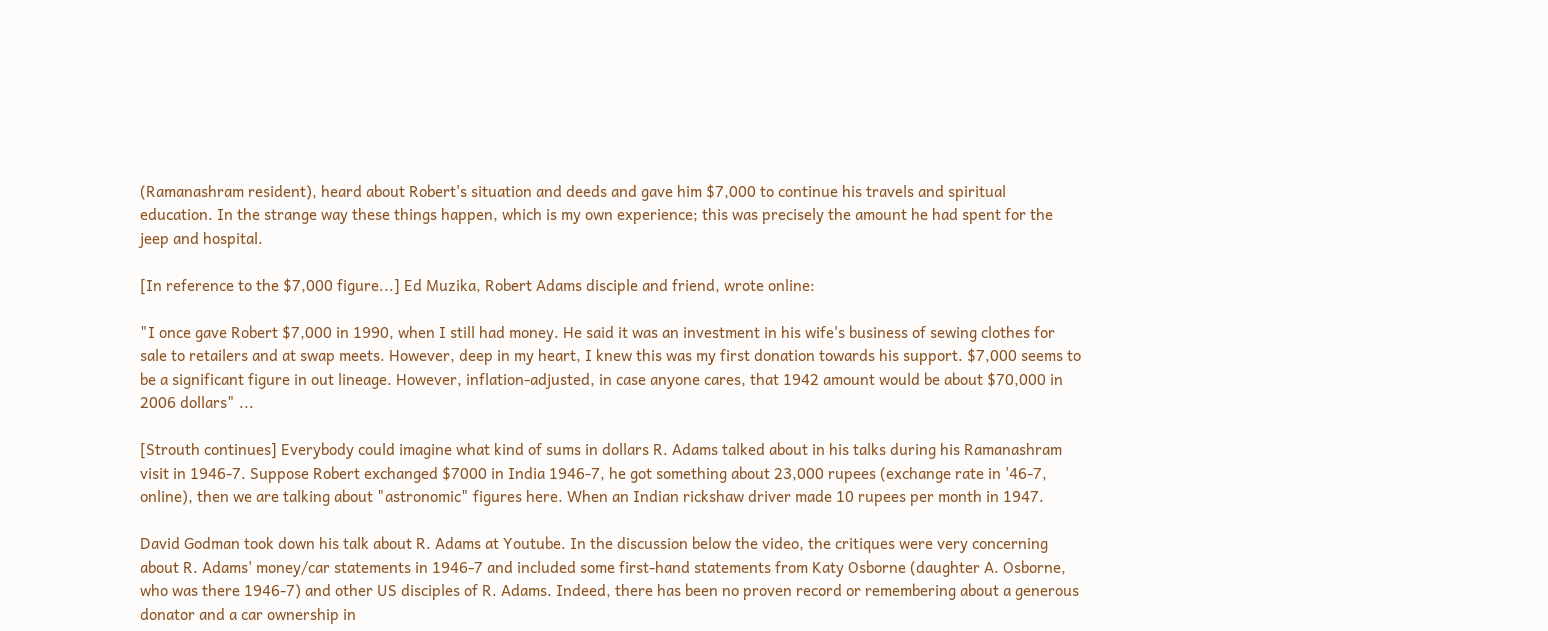(Ramanashram resident), heard about Robert's situation and deeds and gave him $7,000 to continue his travels and spiritual education. In the strange way these things happen, which is my own experience; this was precisely the amount he had spent for the jeep and hospital.

[In reference to the $7,000 figure...] Ed Muzika, Robert Adams disciple and friend, wrote online:

"I once gave Robert $7,000 in 1990, when I still had money. He said it was an investment in his wife's business of sewing clothes for sale to retailers and at swap meets. However, deep in my heart, I knew this was my first donation towards his support. $7,000 seems to be a significant figure in out lineage. However, inflation-adjusted, in case anyone cares, that 1942 amount would be about $70,000 in 2006 dollars" ...

[Strouth continues] Everybody could imagine what kind of sums in dollars R. Adams talked about in his talks during his Ramanashram visit in 1946-7. Suppose Robert exchanged $7000 in India 1946-7, he got something about 23,000 rupees (exchange rate in '46-7, online), then we are talking about "astronomic" figures here. When an Indian rickshaw driver made 10 rupees per month in 1947.

David Godman took down his talk about R. Adams at Youtube. In the discussion below the video, the critiques were very concerning about R. Adams' money/car statements in 1946-7 and included some first-hand statements from Katy Osborne (daughter A. Osborne, who was there 1946-7) and other US disciples of R. Adams. Indeed, there has been no proven record or remembering about a generous donator and a car ownership in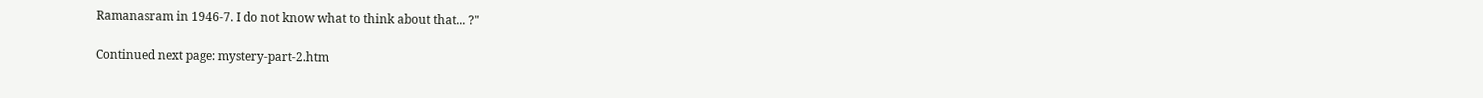Ramanasram in 1946-7. I do not know what to think about that... ?"

Continued next page: mystery-part-2.htm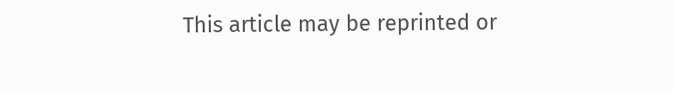This article may be reprinted or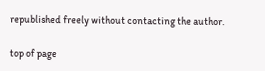republished freely without contacting the author.

top of page